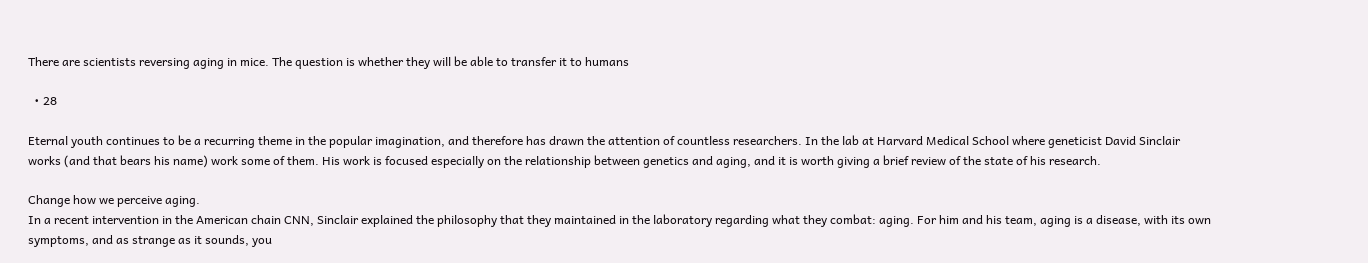There are scientists reversing aging in mice. The question is whether they will be able to transfer it to humans

  • 28

Eternal youth continues to be a recurring theme in the popular imagination, and therefore has drawn the attention of countless researchers. In the lab at Harvard Medical School where geneticist David Sinclair works (and that bears his name) work some of them. His work is focused especially on the relationship between genetics and aging, and it is worth giving a brief review of the state of his research.

Change how we perceive aging.
In a recent intervention in the American chain CNN, Sinclair explained the philosophy that they maintained in the laboratory regarding what they combat: aging. For him and his team, aging is a disease, with its own symptoms, and as strange as it sounds, you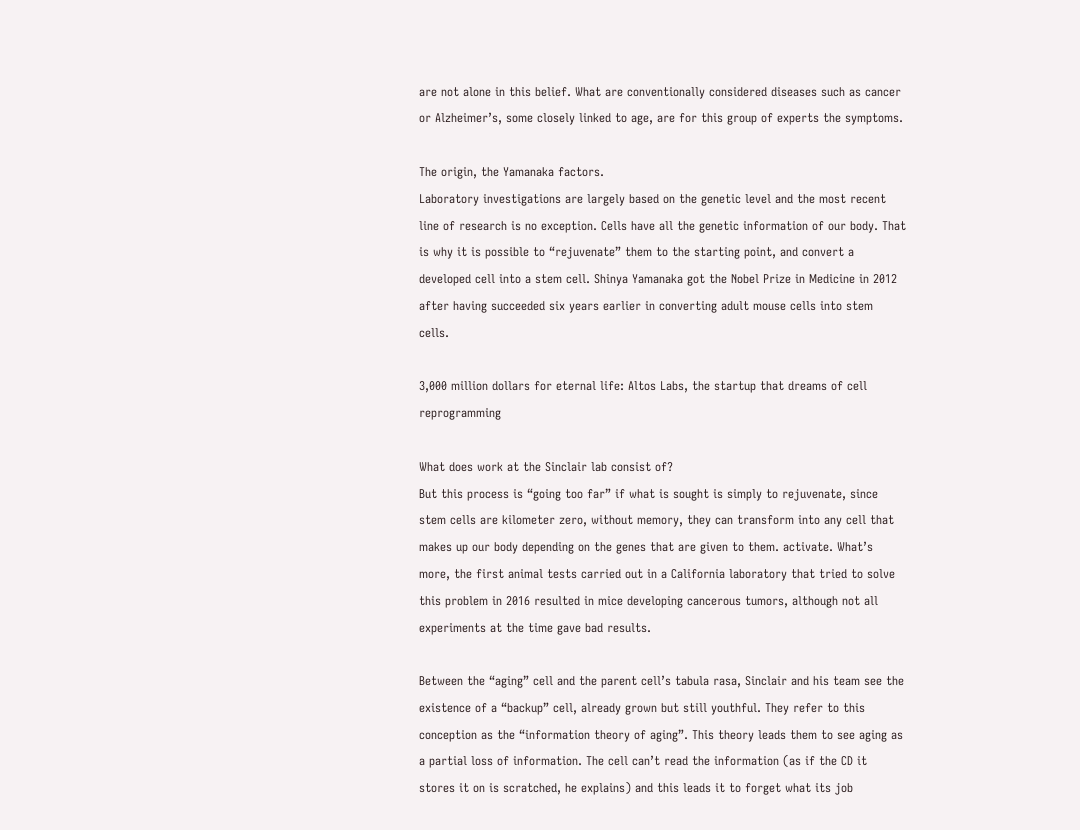are not alone in this belief. What are conventionally considered diseases such as cancer or Alzheimer’s, some closely linked to age, are for this group of experts the symptoms.

The origin, the Yamanaka factors.
Laboratory investigations are largely based on the genetic level and the most recent line of research is no exception. Cells have all the genetic information of our body. That is why it is possible to “rejuvenate” them to the starting point, and convert a developed cell into a stem cell. Shinya Yamanaka got the Nobel Prize in Medicine in 2012 after having succeeded six years earlier in converting adult mouse cells into stem cells.

3,000 million dollars for eternal life: Altos Labs, the startup that dreams of cell reprogramming

What does work at the Sinclair lab consist of?
But this process is “going too far” if what is sought is simply to rejuvenate, since stem cells are kilometer zero, without memory, they can transform into any cell that makes up our body depending on the genes that are given to them. activate. What’s more, the first animal tests carried out in a California laboratory that tried to solve this problem in 2016 resulted in mice developing cancerous tumors, although not all experiments at the time gave bad results.

Between the “aging” cell and the parent cell’s tabula rasa, Sinclair and his team see the existence of a “backup” cell, already grown but still youthful. They refer to this conception as the “information theory of aging”. This theory leads them to see aging as a partial loss of information. The cell can’t read the information (as if the CD it stores it on is scratched, he explains) and this leads it to forget what its job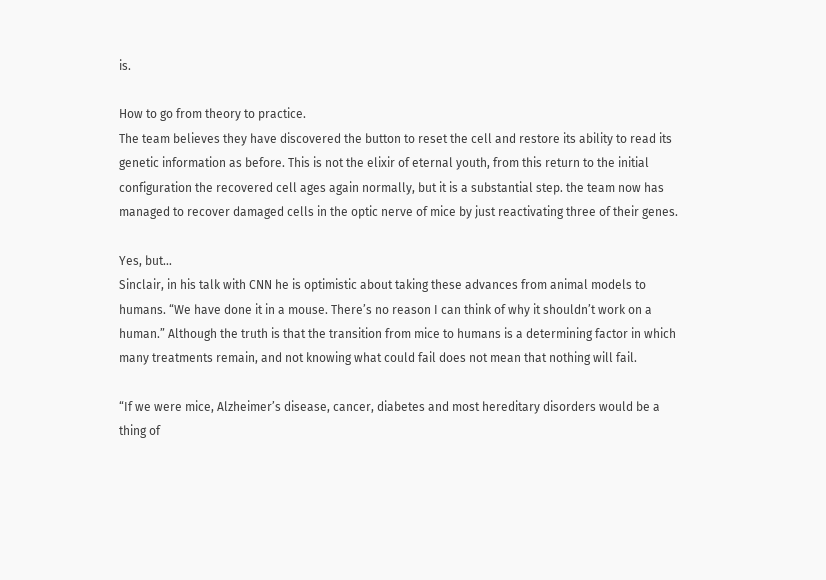is.

How to go from theory to practice.
The team believes they have discovered the button to reset the cell and restore its ability to read its genetic information as before. This is not the elixir of eternal youth, from this return to the initial configuration the recovered cell ages again normally, but it is a substantial step. the team now has managed to recover damaged cells in the optic nerve of mice by just reactivating three of their genes.

Yes, but…
Sinclair, in his talk with CNN he is optimistic about taking these advances from animal models to humans. “We have done it in a mouse. There’s no reason I can think of why it shouldn’t work on a human.” Although the truth is that the transition from mice to humans is a determining factor in which many treatments remain, and not knowing what could fail does not mean that nothing will fail.

“If we were mice, Alzheimer’s disease, cancer, diabetes and most hereditary disorders would be a thing of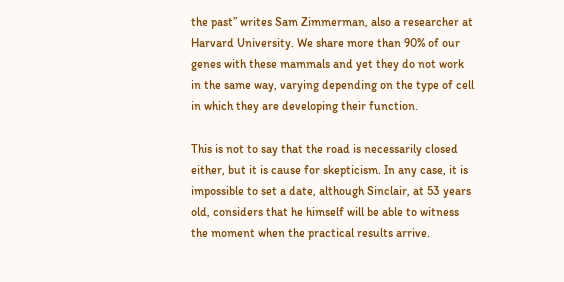the past” writes Sam Zimmerman, also a researcher at Harvard University. We share more than 90% of our genes with these mammals and yet they do not work in the same way, varying depending on the type of cell in which they are developing their function.

This is not to say that the road is necessarily closed either, but it is cause for skepticism. In any case, it is impossible to set a date, although Sinclair, at 53 years old, considers that he himself will be able to witness the moment when the practical results arrive.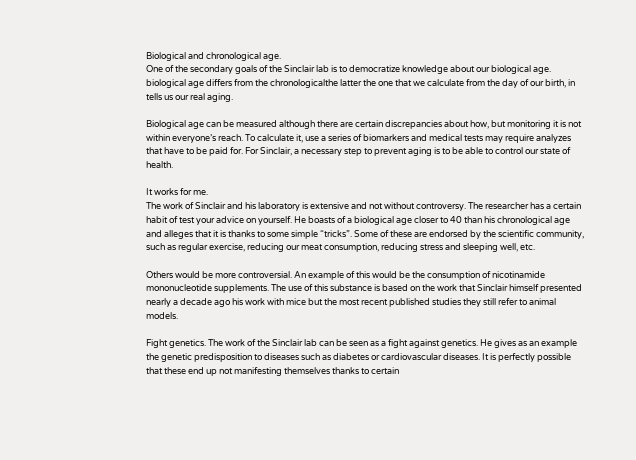Biological and chronological age.
One of the secondary goals of the Sinclair lab is to democratize knowledge about our biological age. biological age differs from the chronologicalthe latter the one that we calculate from the day of our birth, in tells us our real aging.

Biological age can be measured although there are certain discrepancies about how, but monitoring it is not within everyone’s reach. To calculate it, use a series of biomarkers and medical tests may require analyzes that have to be paid for. For Sinclair, a necessary step to prevent aging is to be able to control our state of health.

It works for me.
The work of Sinclair and his laboratory is extensive and not without controversy. The researcher has a certain habit of test your advice on yourself. He boasts of a biological age closer to 40 than his chronological age and alleges that it is thanks to some simple “tricks”. Some of these are endorsed by the scientific community, such as regular exercise, reducing our meat consumption, reducing stress and sleeping well, etc.

Others would be more controversial. An example of this would be the consumption of nicotinamide mononucleotide supplements. The use of this substance is based on the work that Sinclair himself presented nearly a decade ago his work with mice but the most recent published studies they still refer to animal models.

Fight genetics. The work of the Sinclair lab can be seen as a fight against genetics. He gives as an example the genetic predisposition to diseases such as diabetes or cardiovascular diseases. It is perfectly possible that these end up not manifesting themselves thanks to certain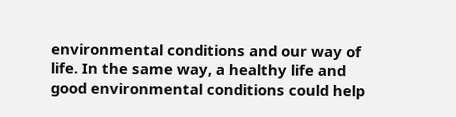environmental conditions and our way of life. In the same way, a healthy life and good environmental conditions could help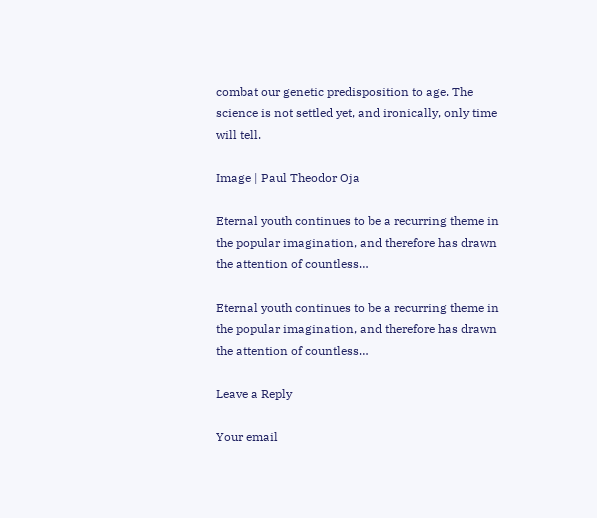combat our genetic predisposition to age. The science is not settled yet, and ironically, only time will tell.

Image | Paul Theodor Oja

Eternal youth continues to be a recurring theme in the popular imagination, and therefore has drawn the attention of countless…

Eternal youth continues to be a recurring theme in the popular imagination, and therefore has drawn the attention of countless…

Leave a Reply

Your email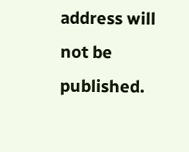address will not be published.